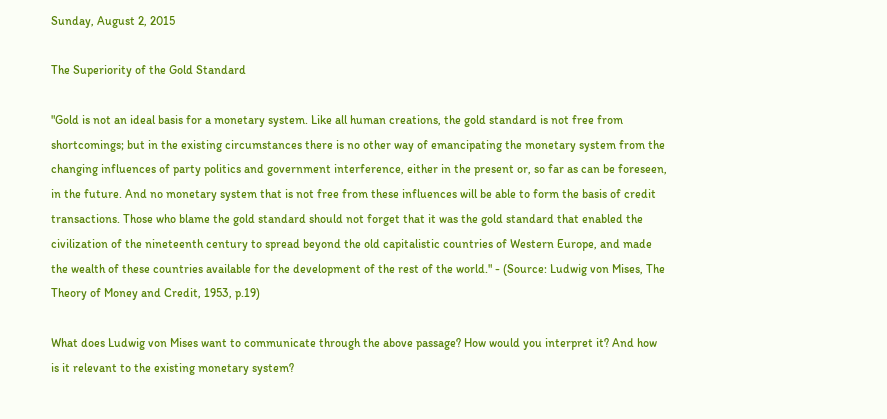Sunday, August 2, 2015

The Superiority of the Gold Standard

"Gold is not an ideal basis for a monetary system. Like all human creations, the gold standard is not free from shortcomings; but in the existing circumstances there is no other way of emancipating the monetary system from the changing influences of party politics and government interference, either in the present or, so far as can be foreseen, in the future. And no monetary system that is not free from these influences will be able to form the basis of credit transactions. Those who blame the gold standard should not forget that it was the gold standard that enabled the civilization of the nineteenth century to spread beyond the old capitalistic countries of Western Europe, and made the wealth of these countries available for the development of the rest of the world." - (Source: Ludwig von Mises, The Theory of Money and Credit, 1953, p.19)

What does Ludwig von Mises want to communicate through the above passage? How would you interpret it? And how is it relevant to the existing monetary system?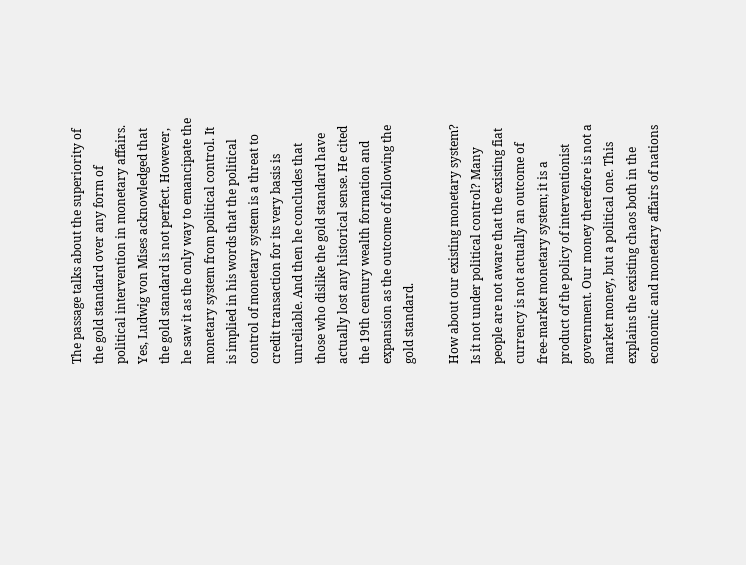The passage talks about the superiority of the gold standard over any form of political intervention in monetary affairs. Yes, Ludwig von Mises acknowledged that the gold standard is not perfect. However, he saw it as the only way to emancipate the monetary system from political control. It is implied in his words that the political control of monetary system is a threat to credit transaction for its very basis is unreliable. And then he concludes that those who dislike the gold standard have actually lost any historical sense. He cited the 19th century wealth formation and expansion as the outcome of following the gold standard.

How about our existing monetary system? Is it not under political control? Many people are not aware that the existing fiat currency is not actually an outcome of free-market monetary system; it is a product of the policy of interventionist government. Our money therefore is not a market money, but a political one. This explains the existing chaos both in the economic and monetary affairs of nations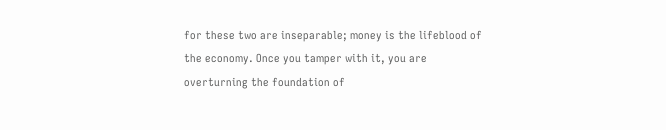for these two are inseparable; money is the lifeblood of the economy. Once you tamper with it, you are overturning the foundation of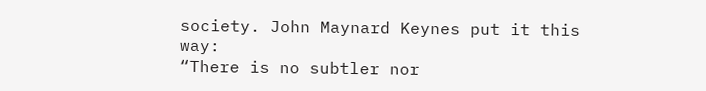society. John Maynard Keynes put it this way:
“There is no subtler nor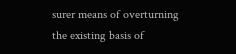surer means of overturning the existing basis of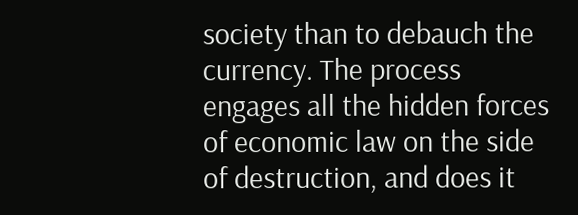society than to debauch the currency. The process engages all the hidden forces of economic law on the side of destruction, and does it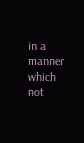in a manner which not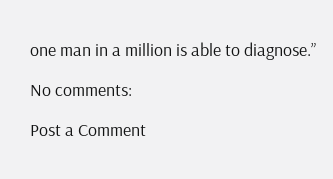one man in a million is able to diagnose.”

No comments:

Post a Comment